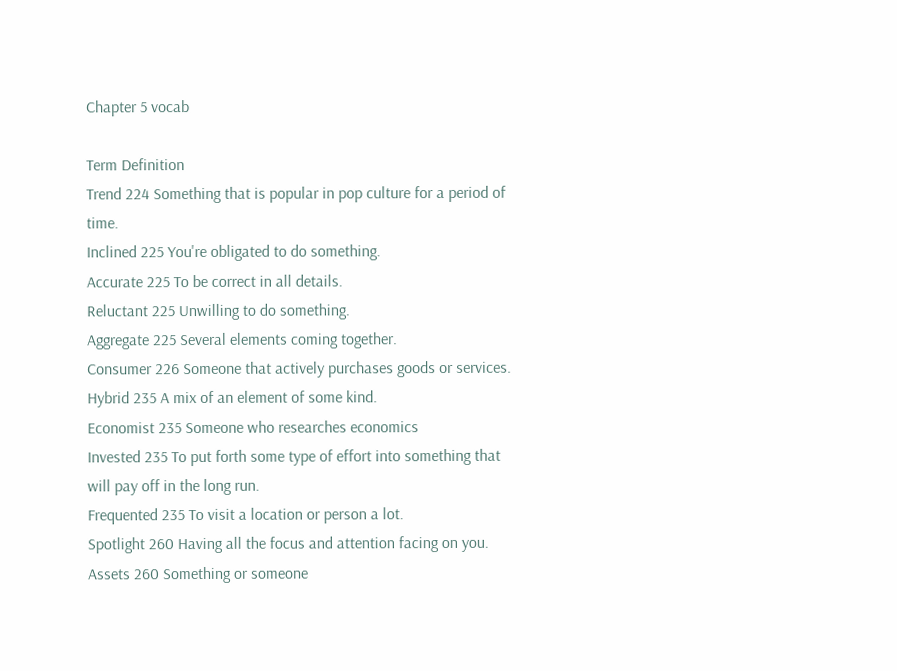Chapter 5 vocab

Term Definition
Trend 224 Something that is popular in pop culture for a period of time.
Inclined 225 You're obligated to do something.
Accurate 225 To be correct in all details.
Reluctant 225 Unwilling to do something.
Aggregate 225 Several elements coming together.
Consumer 226 Someone that actively purchases goods or services.
Hybrid 235 A mix of an element of some kind.
Economist 235 Someone who researches economics
Invested 235 To put forth some type of effort into something that will pay off in the long run.
Frequented 235 To visit a location or person a lot.
Spotlight 260 Having all the focus and attention facing on you.
Assets 260 Something or someone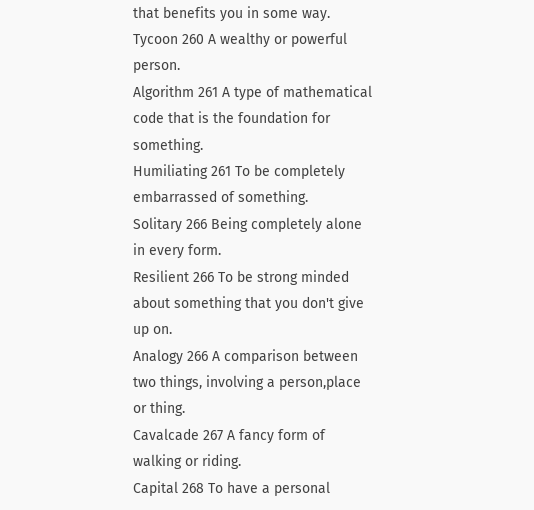that benefits you in some way.
Tycoon 260 A wealthy or powerful person.
Algorithm 261 A type of mathematical code that is the foundation for something.
Humiliating 261 To be completely embarrassed of something.
Solitary 266 Being completely alone in every form.
Resilient 266 To be strong minded about something that you don't give up on.
Analogy 266 A comparison between two things, involving a person,place or thing.
Cavalcade 267 A fancy form of walking or riding.
Capital 268 To have a personal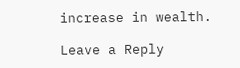increase in wealth.

Leave a Reply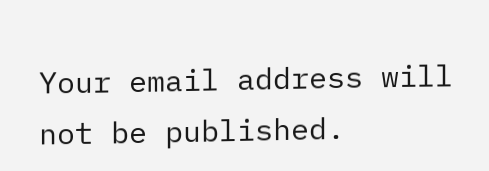Your email address will not be published.